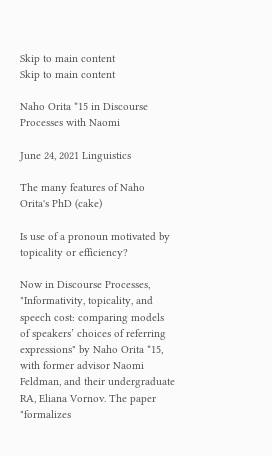Skip to main content
Skip to main content

Naho Orita *15 in Discourse Processes with Naomi

June 24, 2021 Linguistics

The many features of Naho Orita's PhD (cake)

Is use of a pronoun motivated by topicality or efficiency?

Now in Discourse Processes, "Informativity, topicality, and speech cost: comparing models of speakers’ choices of referring expressions" by Naho Orita *15, with former advisor Naomi Feldman, and their undergraduate RA, Eliana Vornov. The paper "formalizes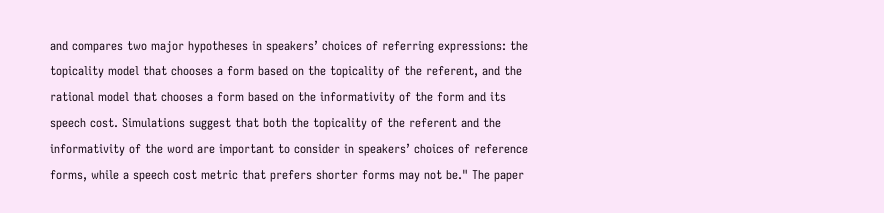and compares two major hypotheses in speakers’ choices of referring expressions: the topicality model that chooses a form based on the topicality of the referent, and the rational model that chooses a form based on the informativity of the form and its speech cost. Simulations suggest that both the topicality of the referent and the informativity of the word are important to consider in speakers’ choices of reference forms, while a speech cost metric that prefers shorter forms may not be." The paper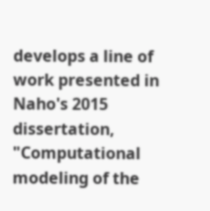develops a line of work presented in Naho's 2015 dissertation, "Computational modeling of the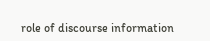role of discourse information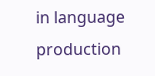in language production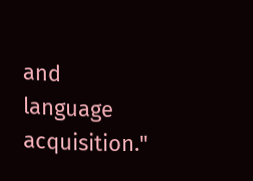and language acquisition."